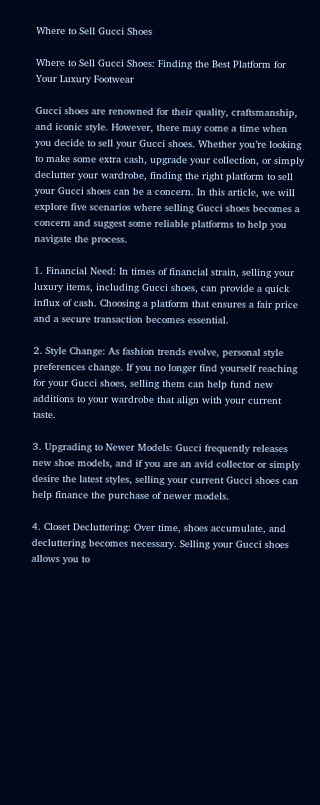Where to Sell Gucci Shoes

Where to Sell Gucci Shoes: Finding the Best Platform for Your Luxury Footwear

Gucci shoes are renowned for their quality, craftsmanship, and iconic style. However, there may come a time when you decide to sell your Gucci shoes. Whether you’re looking to make some extra cash, upgrade your collection, or simply declutter your wardrobe, finding the right platform to sell your Gucci shoes can be a concern. In this article, we will explore five scenarios where selling Gucci shoes becomes a concern and suggest some reliable platforms to help you navigate the process.

1. Financial Need: In times of financial strain, selling your luxury items, including Gucci shoes, can provide a quick influx of cash. Choosing a platform that ensures a fair price and a secure transaction becomes essential.

2. Style Change: As fashion trends evolve, personal style preferences change. If you no longer find yourself reaching for your Gucci shoes, selling them can help fund new additions to your wardrobe that align with your current taste.

3. Upgrading to Newer Models: Gucci frequently releases new shoe models, and if you are an avid collector or simply desire the latest styles, selling your current Gucci shoes can help finance the purchase of newer models.

4. Closet Decluttering: Over time, shoes accumulate, and decluttering becomes necessary. Selling your Gucci shoes allows you to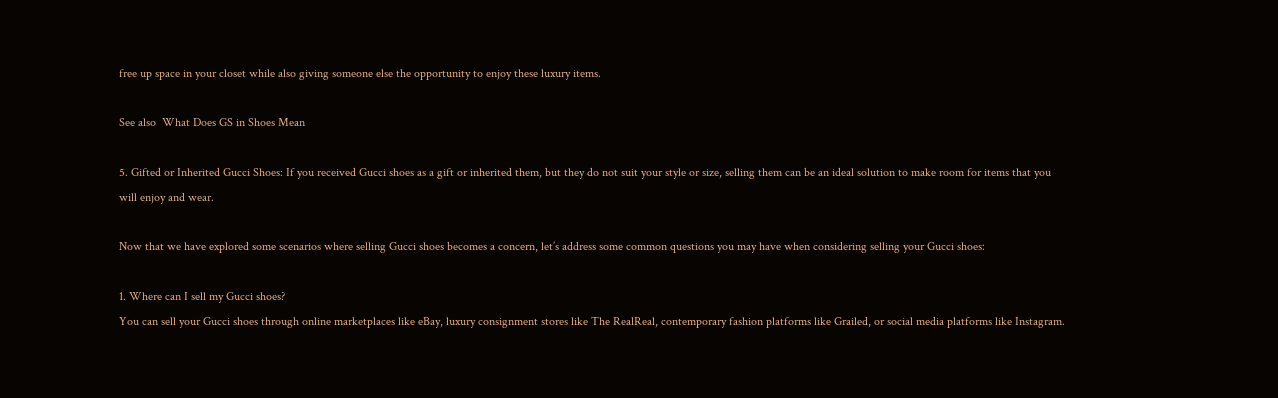free up space in your closet while also giving someone else the opportunity to enjoy these luxury items.

See also  What Does GS in Shoes Mean

5. Gifted or Inherited Gucci Shoes: If you received Gucci shoes as a gift or inherited them, but they do not suit your style or size, selling them can be an ideal solution to make room for items that you will enjoy and wear.

Now that we have explored some scenarios where selling Gucci shoes becomes a concern, let’s address some common questions you may have when considering selling your Gucci shoes:

1. Where can I sell my Gucci shoes?
You can sell your Gucci shoes through online marketplaces like eBay, luxury consignment stores like The RealReal, contemporary fashion platforms like Grailed, or social media platforms like Instagram.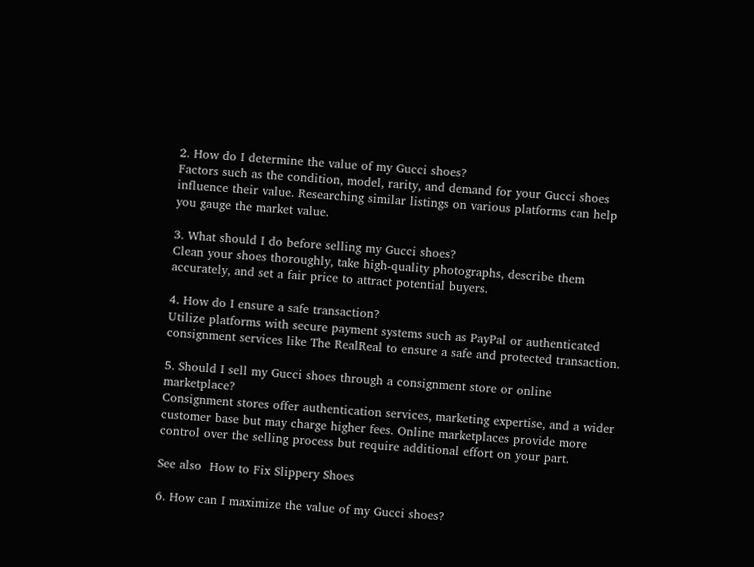2. How do I determine the value of my Gucci shoes?
Factors such as the condition, model, rarity, and demand for your Gucci shoes influence their value. Researching similar listings on various platforms can help you gauge the market value.

3. What should I do before selling my Gucci shoes?
Clean your shoes thoroughly, take high-quality photographs, describe them accurately, and set a fair price to attract potential buyers.

4. How do I ensure a safe transaction?
Utilize platforms with secure payment systems such as PayPal or authenticated consignment services like The RealReal to ensure a safe and protected transaction.

5. Should I sell my Gucci shoes through a consignment store or online marketplace?
Consignment stores offer authentication services, marketing expertise, and a wider customer base but may charge higher fees. Online marketplaces provide more control over the selling process but require additional effort on your part.

See also  How to Fix Slippery Shoes

6. How can I maximize the value of my Gucci shoes?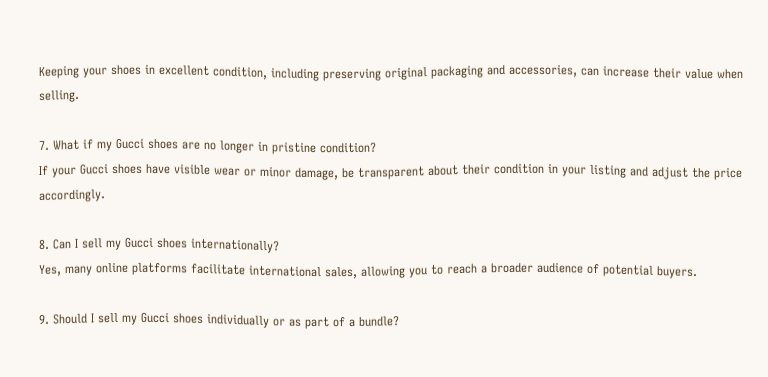Keeping your shoes in excellent condition, including preserving original packaging and accessories, can increase their value when selling.

7. What if my Gucci shoes are no longer in pristine condition?
If your Gucci shoes have visible wear or minor damage, be transparent about their condition in your listing and adjust the price accordingly.

8. Can I sell my Gucci shoes internationally?
Yes, many online platforms facilitate international sales, allowing you to reach a broader audience of potential buyers.

9. Should I sell my Gucci shoes individually or as part of a bundle?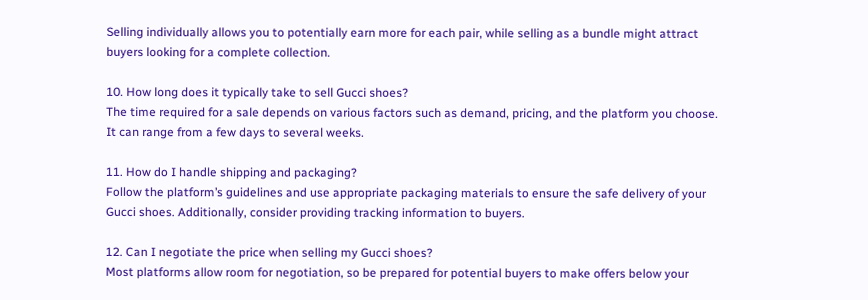Selling individually allows you to potentially earn more for each pair, while selling as a bundle might attract buyers looking for a complete collection.

10. How long does it typically take to sell Gucci shoes?
The time required for a sale depends on various factors such as demand, pricing, and the platform you choose. It can range from a few days to several weeks.

11. How do I handle shipping and packaging?
Follow the platform’s guidelines and use appropriate packaging materials to ensure the safe delivery of your Gucci shoes. Additionally, consider providing tracking information to buyers.

12. Can I negotiate the price when selling my Gucci shoes?
Most platforms allow room for negotiation, so be prepared for potential buyers to make offers below your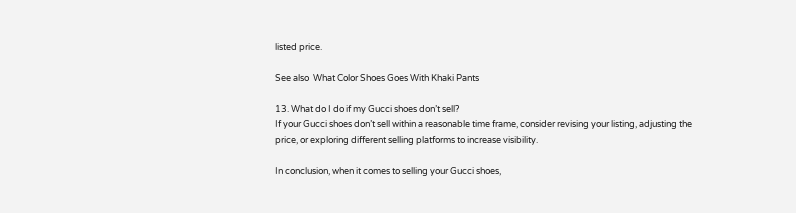listed price.

See also  What Color Shoes Goes With Khaki Pants

13. What do I do if my Gucci shoes don’t sell?
If your Gucci shoes don’t sell within a reasonable time frame, consider revising your listing, adjusting the price, or exploring different selling platforms to increase visibility.

In conclusion, when it comes to selling your Gucci shoes,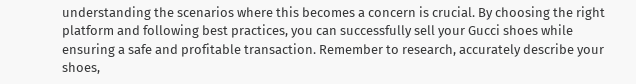understanding the scenarios where this becomes a concern is crucial. By choosing the right platform and following best practices, you can successfully sell your Gucci shoes while ensuring a safe and profitable transaction. Remember to research, accurately describe your shoes,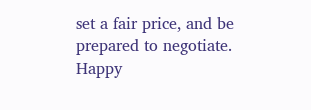set a fair price, and be prepared to negotiate. Happy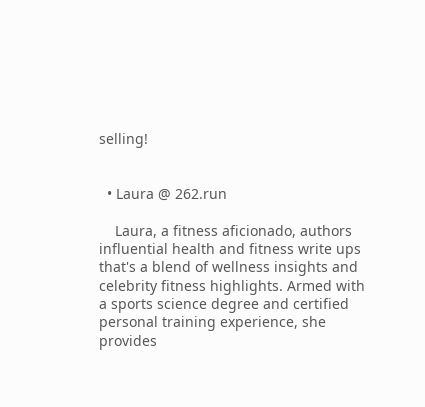selling!


  • Laura @ 262.run

    Laura, a fitness aficionado, authors influential health and fitness write ups that's a blend of wellness insights and celebrity fitness highlights. Armed with a sports science degree and certified personal training experience, she provides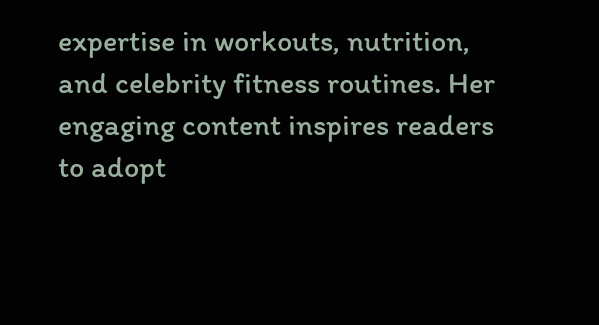expertise in workouts, nutrition, and celebrity fitness routines. Her engaging content inspires readers to adopt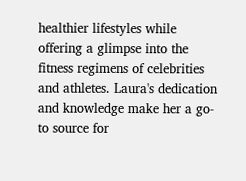healthier lifestyles while offering a glimpse into the fitness regimens of celebrities and athletes. Laura's dedication and knowledge make her a go-to source for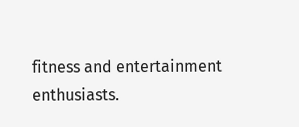fitness and entertainment enthusiasts.